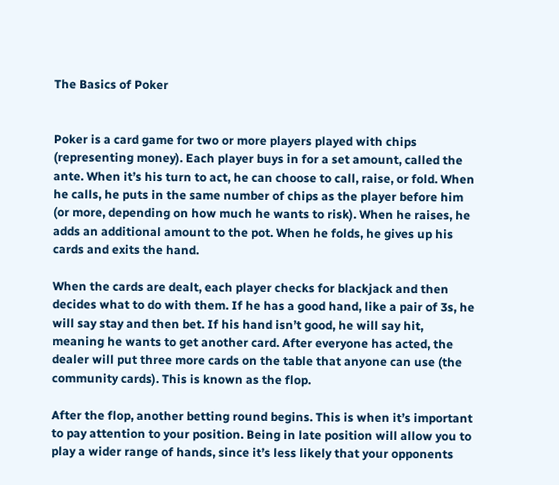The Basics of Poker


Poker is a card game for two or more players played with chips (representing money). Each player buys in for a set amount, called the ante. When it’s his turn to act, he can choose to call, raise, or fold. When he calls, he puts in the same number of chips as the player before him (or more, depending on how much he wants to risk). When he raises, he adds an additional amount to the pot. When he folds, he gives up his cards and exits the hand.

When the cards are dealt, each player checks for blackjack and then decides what to do with them. If he has a good hand, like a pair of 3s, he will say stay and then bet. If his hand isn’t good, he will say hit, meaning he wants to get another card. After everyone has acted, the dealer will put three more cards on the table that anyone can use (the community cards). This is known as the flop.

After the flop, another betting round begins. This is when it’s important to pay attention to your position. Being in late position will allow you to play a wider range of hands, since it’s less likely that your opponents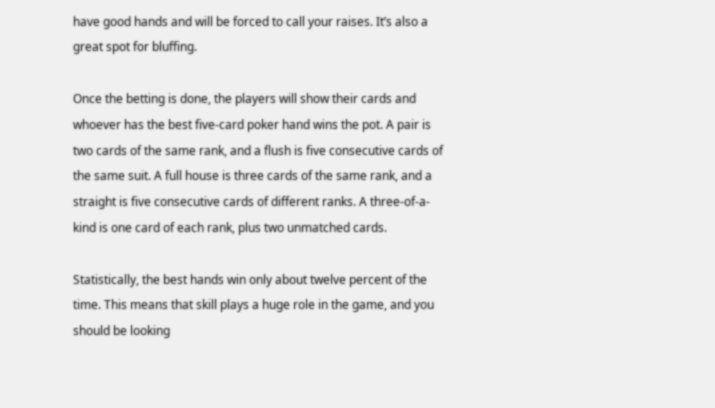have good hands and will be forced to call your raises. It’s also a great spot for bluffing.

Once the betting is done, the players will show their cards and whoever has the best five-card poker hand wins the pot. A pair is two cards of the same rank, and a flush is five consecutive cards of the same suit. A full house is three cards of the same rank, and a straight is five consecutive cards of different ranks. A three-of-a-kind is one card of each rank, plus two unmatched cards.

Statistically, the best hands win only about twelve percent of the time. This means that skill plays a huge role in the game, and you should be looking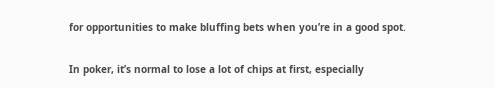for opportunities to make bluffing bets when you’re in a good spot.

In poker, it’s normal to lose a lot of chips at first, especially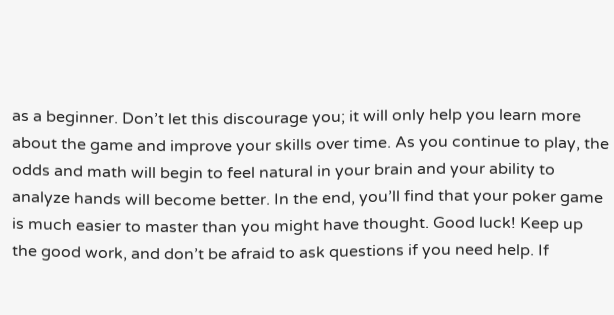as a beginner. Don’t let this discourage you; it will only help you learn more about the game and improve your skills over time. As you continue to play, the odds and math will begin to feel natural in your brain and your ability to analyze hands will become better. In the end, you’ll find that your poker game is much easier to master than you might have thought. Good luck! Keep up the good work, and don’t be afraid to ask questions if you need help. If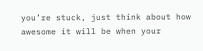you’re stuck, just think about how awesome it will be when your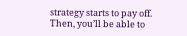strategy starts to pay off. Then, you’ll be able to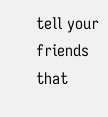tell your friends that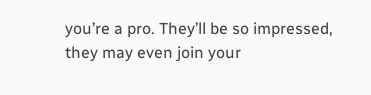you’re a pro. They’ll be so impressed, they may even join your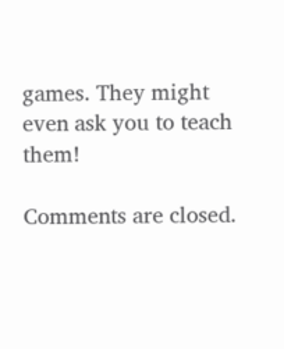games. They might even ask you to teach them!

Comments are closed.